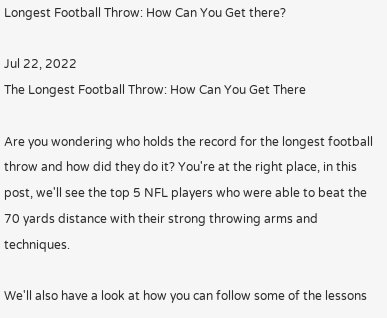Longest Football Throw: How Can You Get there?

Jul 22, 2022
The Longest Football Throw: How Can You Get There

Are you wondering who holds the record for the longest football throw and how did they do it? You're at the right place, in this post, we'll see the top 5 NFL players who were able to beat the 70 yards distance with their strong throwing arms and techniques.

We'll also have a look at how you can follow some of the lessons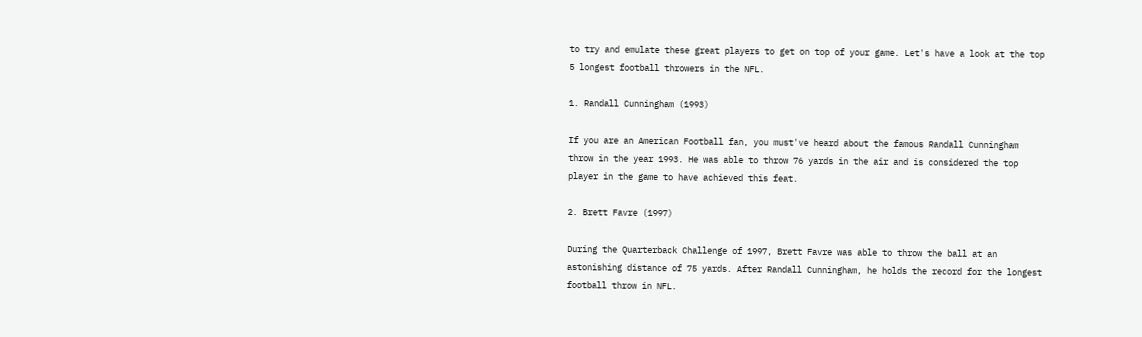to try and emulate these great players to get on top of your game. Let's have a look at the top 5 longest football throwers in the NFL.

1. Randall Cunningham (1993)

If you are an American Football fan, you must've heard about the famous Randall Cunningham throw in the year 1993. He was able to throw 76 yards in the air and is considered the top player in the game to have achieved this feat.

2. Brett Favre (1997)

During the Quarterback Challenge of 1997, Brett Favre was able to throw the ball at an astonishing distance of 75 yards. After Randall Cunningham, he holds the record for the longest football throw in NFL.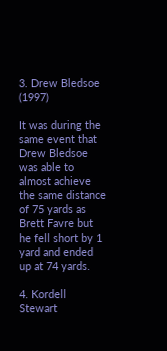3. Drew Bledsoe (1997)

It was during the same event that Drew Bledsoe was able to almost achieve the same distance of 75 yards as Brett Favre but he fell short by 1 yard and ended up at 74 yards.

4. Kordell Stewart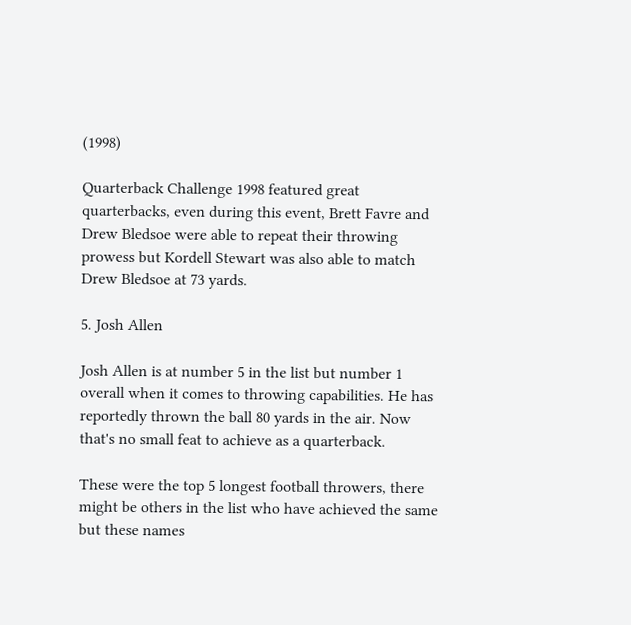(1998)

Quarterback Challenge 1998 featured great quarterbacks, even during this event, Brett Favre and Drew Bledsoe were able to repeat their throwing prowess but Kordell Stewart was also able to match Drew Bledsoe at 73 yards.

5. Josh Allen

Josh Allen is at number 5 in the list but number 1 overall when it comes to throwing capabilities. He has reportedly thrown the ball 80 yards in the air. Now that's no small feat to achieve as a quarterback.

These were the top 5 longest football throwers, there might be others in the list who have achieved the same but these names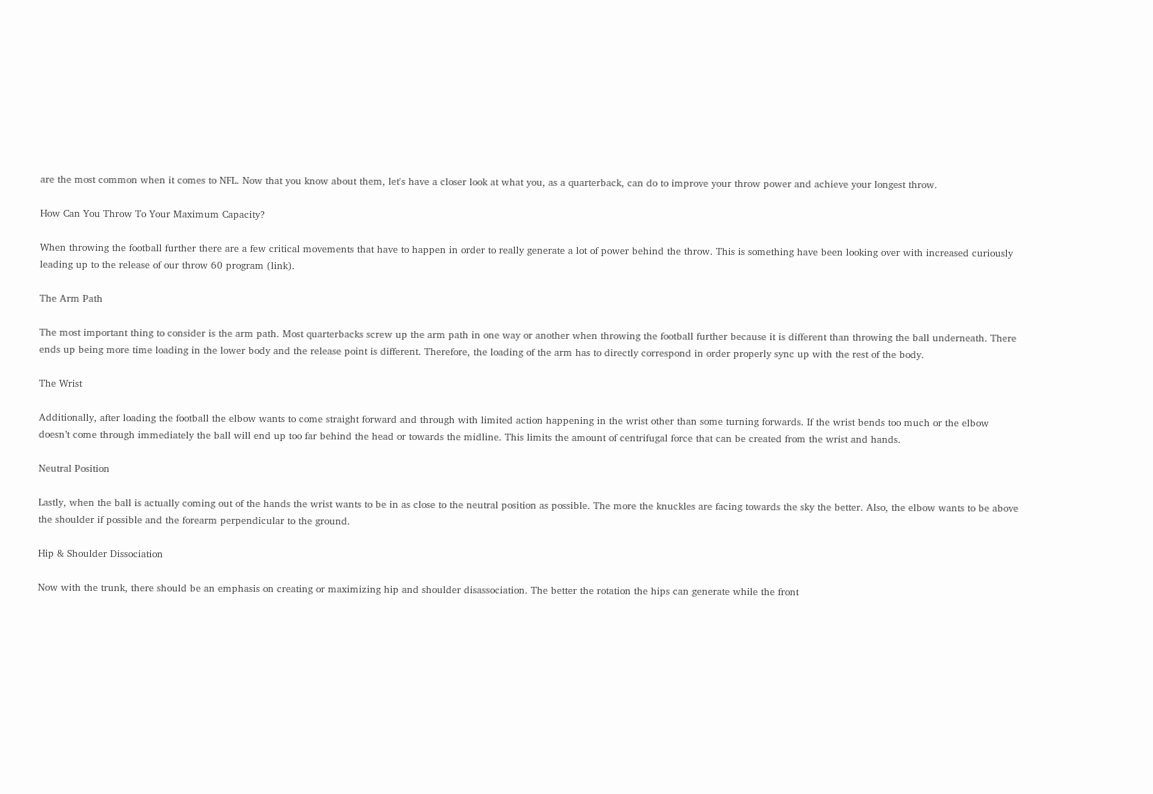are the most common when it comes to NFL. Now that you know about them, let's have a closer look at what you, as a quarterback, can do to improve your throw power and achieve your longest throw.

How Can You Throw To Your Maximum Capacity?

When throwing the football further there are a few critical movements that have to happen in order to really generate a lot of power behind the throw. This is something have been looking over with increased curiously leading up to the release of our throw 60 program (link).

The Arm Path

The most important thing to consider is the arm path. Most quarterbacks screw up the arm path in one way or another when throwing the football further because it is different than throwing the ball underneath. There ends up being more time loading in the lower body and the release point is different. Therefore, the loading of the arm has to directly correspond in order properly sync up with the rest of the body.

The Wrist

Additionally, after loading the football the elbow wants to come straight forward and through with limited action happening in the wrist other than some turning forwards. If the wrist bends too much or the elbow doesn’t come through immediately the ball will end up too far behind the head or towards the midline. This limits the amount of centrifugal force that can be created from the wrist and hands.

Neutral Position

Lastly, when the ball is actually coming out of the hands the wrist wants to be in as close to the neutral position as possible. The more the knuckles are facing towards the sky the better. Also, the elbow wants to be above the shoulder if possible and the forearm perpendicular to the ground.

Hip & Shoulder Dissociation

Now with the trunk, there should be an emphasis on creating or maximizing hip and shoulder disassociation. The better the rotation the hips can generate while the front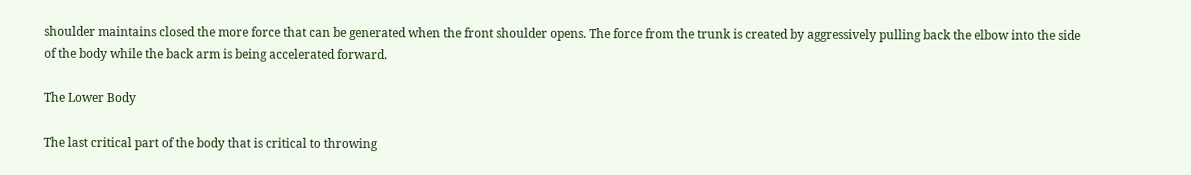shoulder maintains closed the more force that can be generated when the front shoulder opens. The force from the trunk is created by aggressively pulling back the elbow into the side of the body while the back arm is being accelerated forward.

The Lower Body

The last critical part of the body that is critical to throwing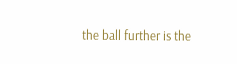the ball further is the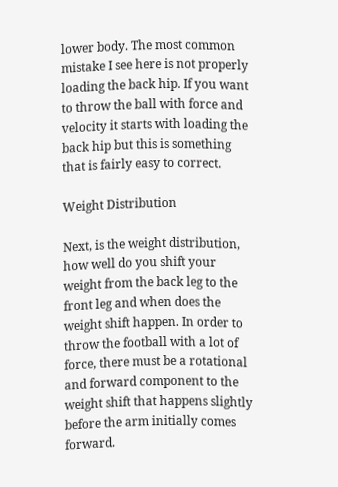lower body. The most common mistake I see here is not properly loading the back hip. If you want to throw the ball with force and velocity it starts with loading the back hip but this is something that is fairly easy to correct.

Weight Distribution

Next, is the weight distribution, how well do you shift your weight from the back leg to the front leg and when does the weight shift happen. In order to throw the football with a lot of force, there must be a rotational and forward component to the weight shift that happens slightly before the arm initially comes forward.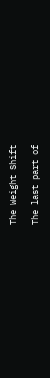The Weight Shift

The last part of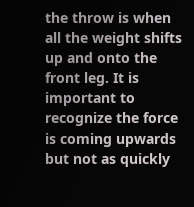the throw is when all the weight shifts up and onto the front leg. It is important to recognize the force is coming upwards but not as quickly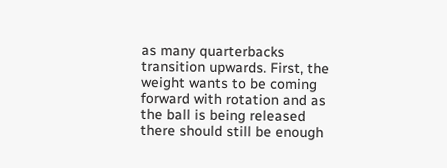as many quarterbacks transition upwards. First, the weight wants to be coming forward with rotation and as the ball is being released there should still be enough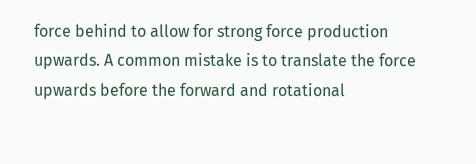force behind to allow for strong force production upwards. A common mistake is to translate the force upwards before the forward and rotational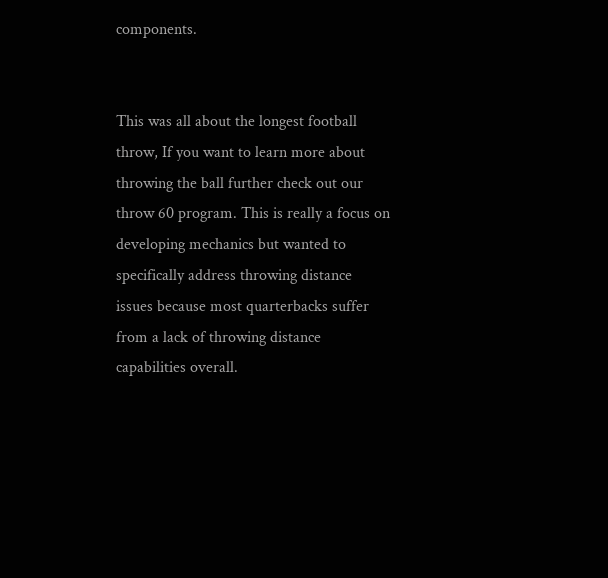components.


This was all about the longest football throw, If you want to learn more about throwing the ball further check out our throw 60 program. This is really a focus on developing mechanics but wanted to specifically address throwing distance issues because most quarterbacks suffer from a lack of throwing distance capabilities overall.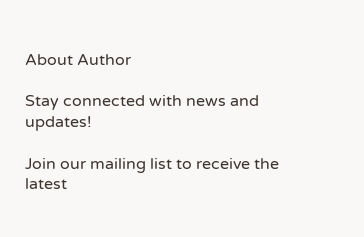About Author

Stay connected with news and updates!

Join our mailing list to receive the latest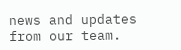news and updates from our team.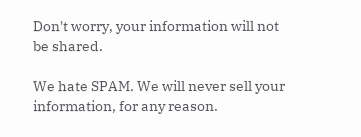Don't worry, your information will not be shared.

We hate SPAM. We will never sell your information, for any reason.